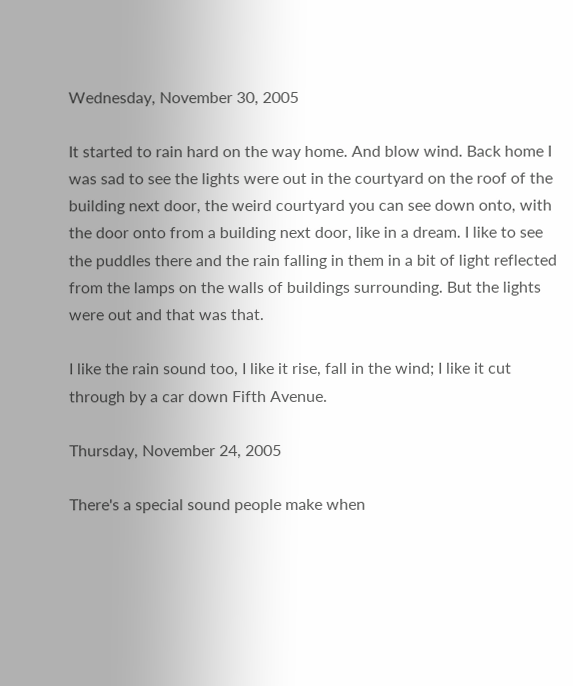Wednesday, November 30, 2005

It started to rain hard on the way home. And blow wind. Back home I was sad to see the lights were out in the courtyard on the roof of the building next door, the weird courtyard you can see down onto, with the door onto from a building next door, like in a dream. I like to see the puddles there and the rain falling in them in a bit of light reflected from the lamps on the walls of buildings surrounding. But the lights were out and that was that.

I like the rain sound too, I like it rise, fall in the wind; I like it cut through by a car down Fifth Avenue.

Thursday, November 24, 2005

There's a special sound people make when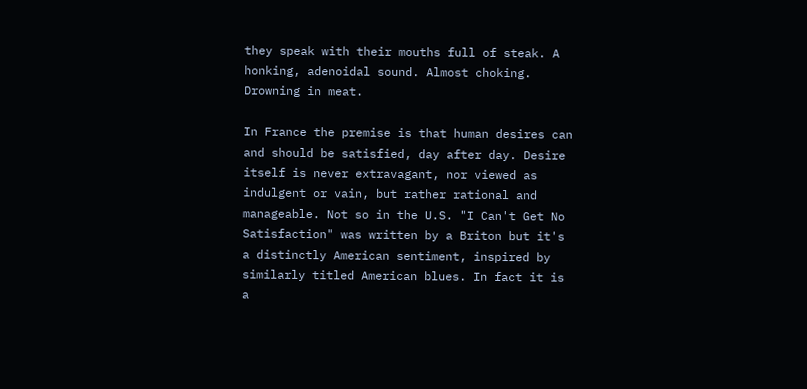they speak with their mouths full of steak. A honking, adenoidal sound. Almost choking. Drowning in meat.

In France the premise is that human desires can and should be satisfied, day after day. Desire itself is never extravagant, nor viewed as indulgent or vain, but rather rational and manageable. Not so in the U.S. "I Can't Get No Satisfaction" was written by a Briton but it's a distinctly American sentiment, inspired by similarly titled American blues. In fact it is a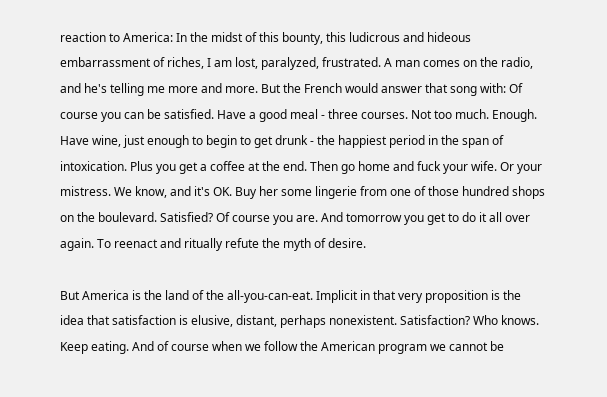reaction to America: In the midst of this bounty, this ludicrous and hideous embarrassment of riches, I am lost, paralyzed, frustrated. A man comes on the radio, and he's telling me more and more. But the French would answer that song with: Of course you can be satisfied. Have a good meal - three courses. Not too much. Enough. Have wine, just enough to begin to get drunk - the happiest period in the span of intoxication. Plus you get a coffee at the end. Then go home and fuck your wife. Or your mistress. We know, and it's OK. Buy her some lingerie from one of those hundred shops on the boulevard. Satisfied? Of course you are. And tomorrow you get to do it all over again. To reenact and ritually refute the myth of desire.

But America is the land of the all-you-can-eat. Implicit in that very proposition is the idea that satisfaction is elusive, distant, perhaps nonexistent. Satisfaction? Who knows. Keep eating. And of course when we follow the American program we cannot be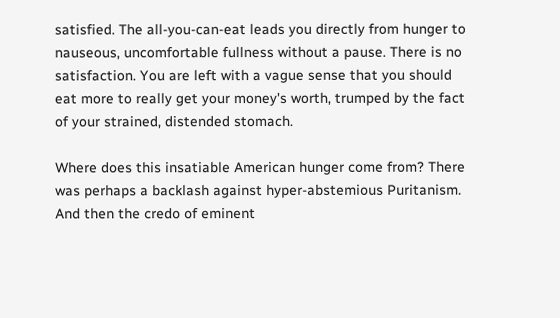satisfied. The all-you-can-eat leads you directly from hunger to nauseous, uncomfortable fullness without a pause. There is no satisfaction. You are left with a vague sense that you should eat more to really get your money's worth, trumped by the fact of your strained, distended stomach.

Where does this insatiable American hunger come from? There was perhaps a backlash against hyper-abstemious Puritanism. And then the credo of eminent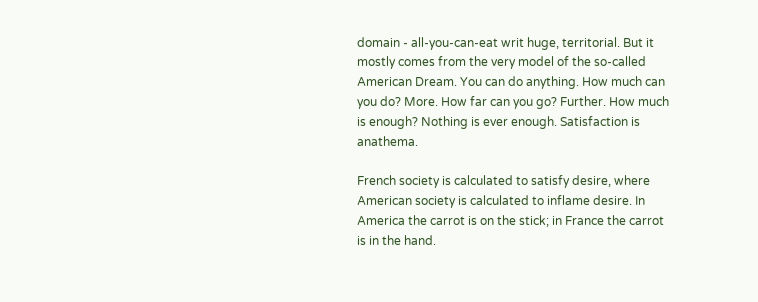domain - all-you-can-eat writ huge, territorial. But it mostly comes from the very model of the so-called American Dream. You can do anything. How much can you do? More. How far can you go? Further. How much is enough? Nothing is ever enough. Satisfaction is anathema.

French society is calculated to satisfy desire, where American society is calculated to inflame desire. In America the carrot is on the stick; in France the carrot is in the hand.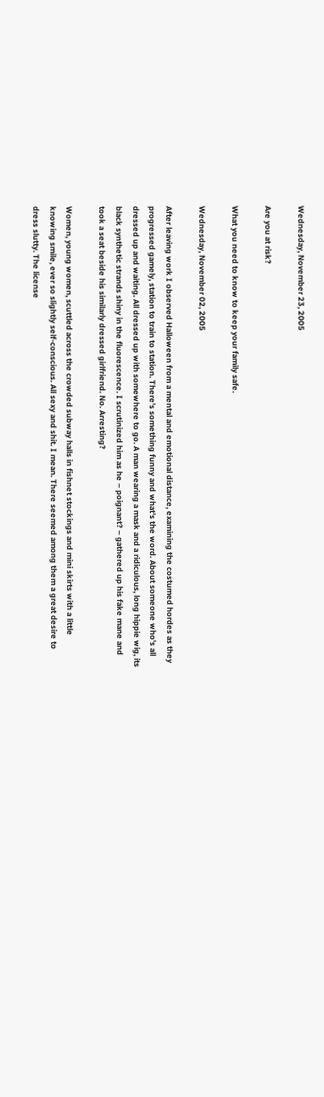Wednesday, November 23, 2005

Are you at risk?

What you need to know to keep your family safe.

Wednesday, November 02, 2005

After leaving work I observed Halloween from a mental and emotional distance, examining the costumed hordes as they progressed gamely, station to train to station. There's something funny and what's the word. About someone who's all dressed up and waiting. All dressed up with somewhere to go. A man wearing a mask and a ridiculous, long hippie wig, its black synthetic strands shiny in the fluorescence. I scrutinized him as he – poignant? – gathered up his fake mane and took a seat beside his similarly dressed girlfriend. No. Arresting?

Women, young women, scuttled across the crowded subway halls in fishnet stockings and mini skirts with a little knowing smile, ever so slightly self-conscious. All sexy and shit. I mean. There seemed among them a great desire to dress slutty. The license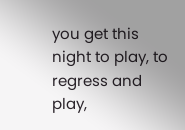you get this night to play, to regress and play,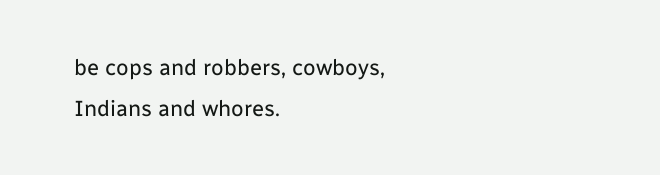be cops and robbers, cowboys, Indians and whores.